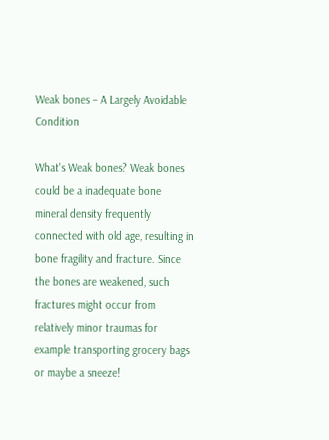Weak bones – A Largely Avoidable Condition

What's Weak bones? Weak bones could be a inadequate bone mineral density frequently connected with old age, resulting in bone fragility and fracture. Since the bones are weakened, such fractures might occur from relatively minor traumas for example transporting grocery bags or maybe a sneeze!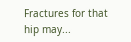Fractures for that hip may...